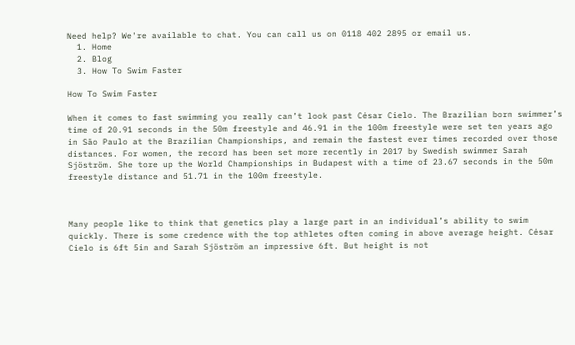Need help? We're available to chat. You can call us on 0118 402 2895 or email us.
  1. Home
  2. Blog
  3. How To Swim Faster

How To Swim Faster

When it comes to fast swimming you really can’t look past César Cielo. The Brazilian born swimmer’s time of 20.91 seconds in the 50m freestyle and 46.91 in the 100m freestyle were set ten years ago in São Paulo at the Brazilian Championships, and remain the fastest ever times recorded over those distances. For women, the record has been set more recently in 2017 by Swedish swimmer Sarah Sjöström. She tore up the World Championships in Budapest with a time of 23.67 seconds in the 50m freestyle distance and 51.71 in the 100m freestyle.



Many people like to think that genetics play a large part in an individual’s ability to swim quickly. There is some credence with the top athletes often coming in above average height. César Cielo is 6ft 5in and Sarah Sjöström an impressive 6ft. But height is not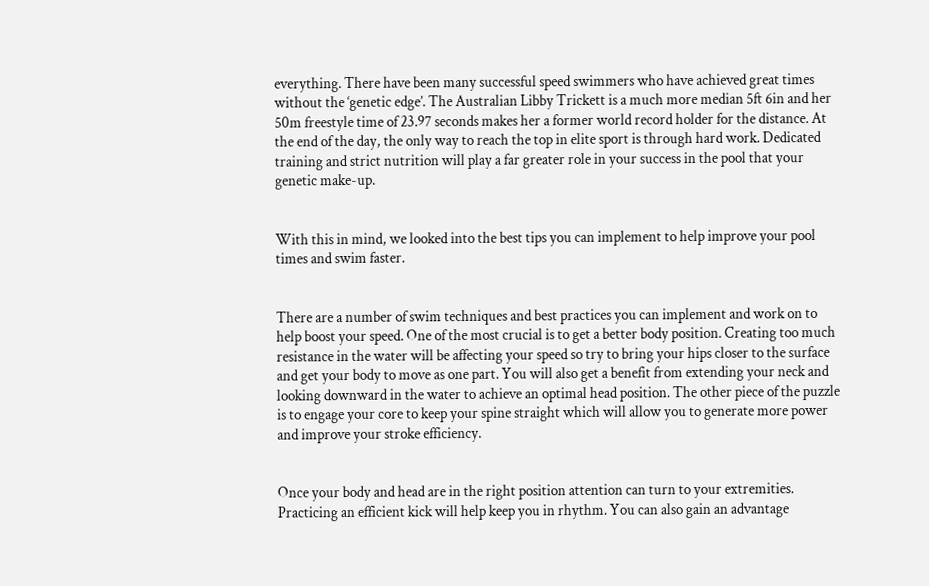everything. There have been many successful speed swimmers who have achieved great times without the ‘genetic edge’. The Australian Libby Trickett is a much more median 5ft 6in and her 50m freestyle time of 23.97 seconds makes her a former world record holder for the distance. At the end of the day, the only way to reach the top in elite sport is through hard work. Dedicated training and strict nutrition will play a far greater role in your success in the pool that your genetic make-up.


With this in mind, we looked into the best tips you can implement to help improve your pool times and swim faster.


There are a number of swim techniques and best practices you can implement and work on to help boost your speed. One of the most crucial is to get a better body position. Creating too much resistance in the water will be affecting your speed so try to bring your hips closer to the surface and get your body to move as one part. You will also get a benefit from extending your neck and looking downward in the water to achieve an optimal head position. The other piece of the puzzle is to engage your core to keep your spine straight which will allow you to generate more power and improve your stroke efficiency.


Once your body and head are in the right position attention can turn to your extremities. Practicing an efficient kick will help keep you in rhythm. You can also gain an advantage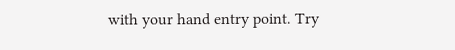with your hand entry point. Try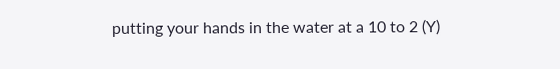putting your hands in the water at a 10 to 2 (Y)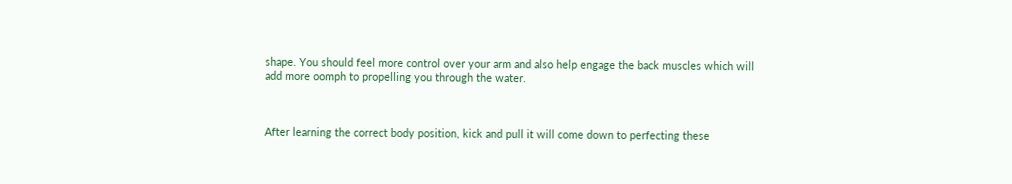shape. You should feel more control over your arm and also help engage the back muscles which will add more oomph to propelling you through the water.



After learning the correct body position, kick and pull it will come down to perfecting these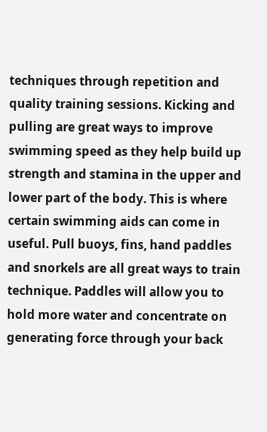techniques through repetition and quality training sessions. Kicking and pulling are great ways to improve swimming speed as they help build up strength and stamina in the upper and lower part of the body. This is where certain swimming aids can come in useful. Pull buoys, fins, hand paddles and snorkels are all great ways to train technique. Paddles will allow you to hold more water and concentrate on generating force through your back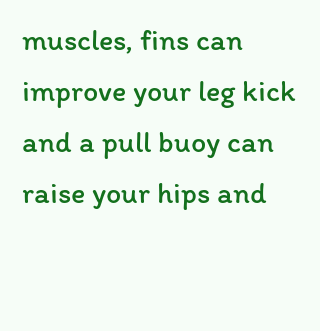muscles, fins can improve your leg kick and a pull buoy can raise your hips and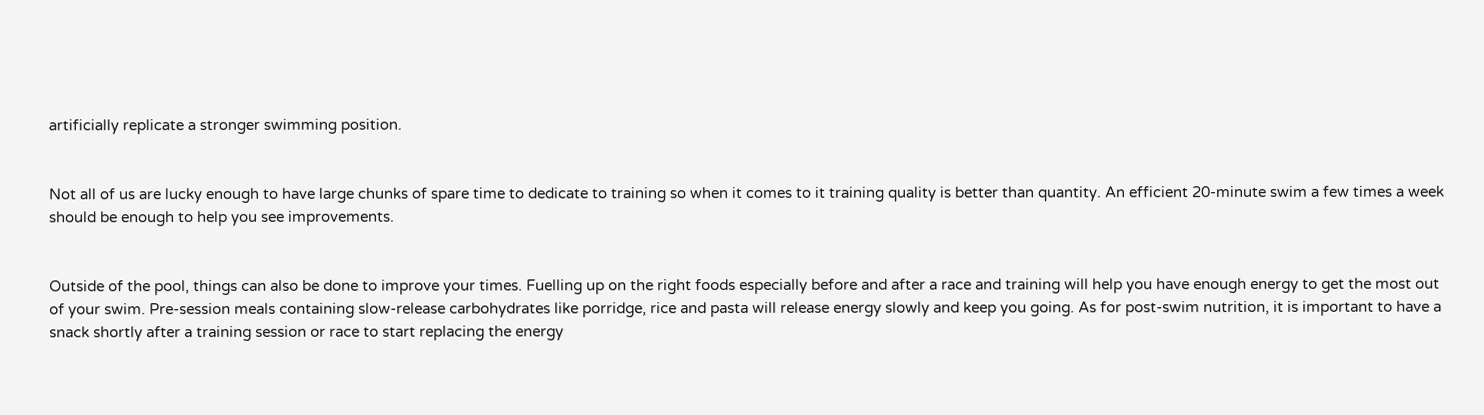artificially replicate a stronger swimming position.


Not all of us are lucky enough to have large chunks of spare time to dedicate to training so when it comes to it training quality is better than quantity. An efficient 20-minute swim a few times a week should be enough to help you see improvements.


Outside of the pool, things can also be done to improve your times. Fuelling up on the right foods especially before and after a race and training will help you have enough energy to get the most out of your swim. Pre-session meals containing slow-release carbohydrates like porridge, rice and pasta will release energy slowly and keep you going. As for post-swim nutrition, it is important to have a snack shortly after a training session or race to start replacing the energy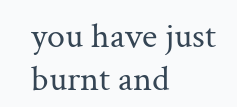you have just burnt and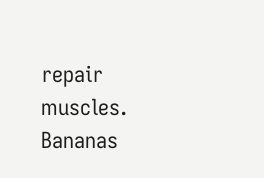repair muscles. Bananas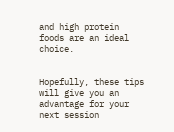and high protein foods are an ideal choice.


Hopefully, these tips will give you an advantage for your next session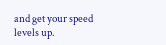and get your speed levels up.